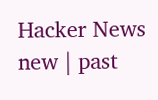Hacker News new | past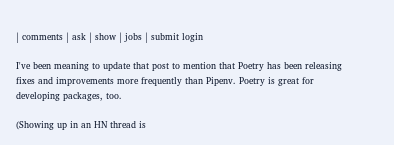| comments | ask | show | jobs | submit login

I've been meaning to update that post to mention that Poetry has been releasing fixes and improvements more frequently than Pipenv. Poetry is great for developing packages, too.

(Showing up in an HN thread is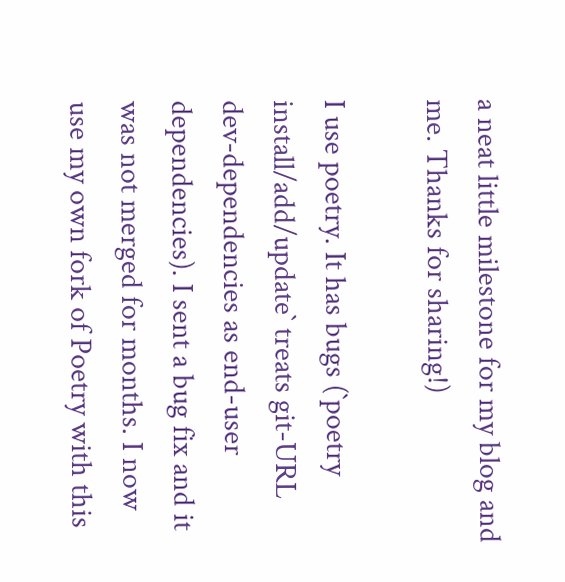a neat little milestone for my blog and me. Thanks for sharing!)

I use poetry. It has bugs (`poetry install/add/update` treats git-URL dev-dependencies as end-user dependencies). I sent a bug fix and it was not merged for months. I now use my own fork of Poetry with this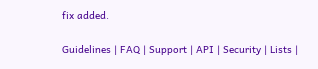fix added.

Guidelines | FAQ | Support | API | Security | Lists |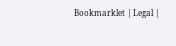Bookmarklet | Legal |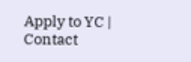Apply to YC | Contact